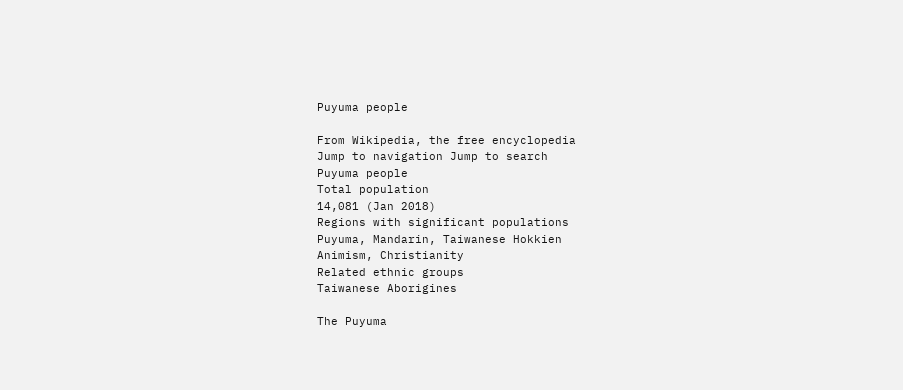Puyuma people

From Wikipedia, the free encyclopedia
Jump to navigation Jump to search
Puyuma people
Total population
14,081 (Jan 2018)
Regions with significant populations
Puyuma, Mandarin, Taiwanese Hokkien
Animism, Christianity
Related ethnic groups
Taiwanese Aborigines

The Puyuma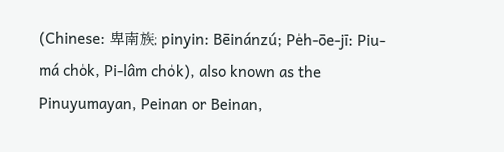(Chinese: 卑南族; pinyin: Bēinánzú; Pe̍h-ōe-jī: Piu-má cho̍k, Pi-lâm cho̍k), also known as the Pinuyumayan, Peinan or Beinan,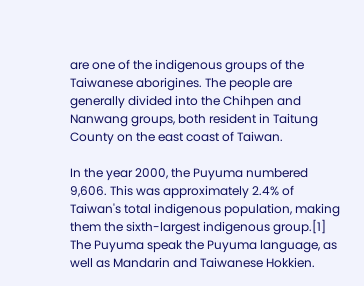are one of the indigenous groups of the Taiwanese aborigines. The people are generally divided into the Chihpen and Nanwang groups, both resident in Taitung County on the east coast of Taiwan.

In the year 2000, the Puyuma numbered 9,606. This was approximately 2.4% of Taiwan's total indigenous population, making them the sixth-largest indigenous group.[1] The Puyuma speak the Puyuma language, as well as Mandarin and Taiwanese Hokkien.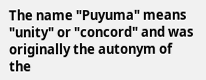The name "Puyuma" means "unity" or "concord" and was originally the autonym of the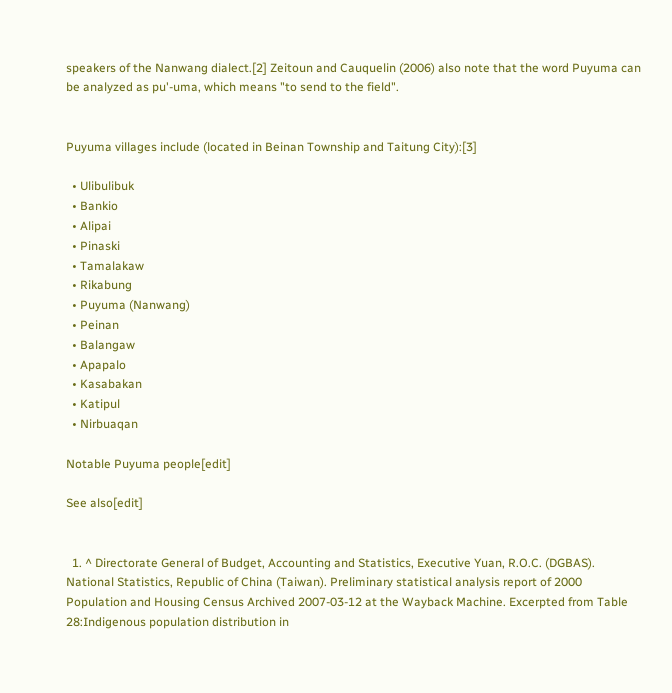speakers of the Nanwang dialect.[2] Zeitoun and Cauquelin (2006) also note that the word Puyuma can be analyzed as pu'-uma, which means "to send to the field".


Puyuma villages include (located in Beinan Township and Taitung City):[3]

  • Ulibulibuk
  • Bankio
  • Alipai
  • Pinaski
  • Tamalakaw
  • Rikabung
  • Puyuma (Nanwang)
  • Peinan
  • Balangaw
  • Apapalo
  • Kasabakan
  • Katipul
  • Nirbuaqan

Notable Puyuma people[edit]

See also[edit]


  1. ^ Directorate General of Budget, Accounting and Statistics, Executive Yuan, R.O.C. (DGBAS). National Statistics, Republic of China (Taiwan). Preliminary statistical analysis report of 2000 Population and Housing Census Archived 2007-03-12 at the Wayback Machine. Excerpted from Table 28:Indigenous population distribution in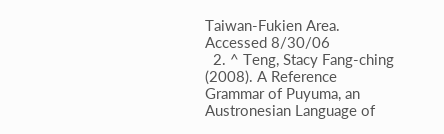Taiwan-Fukien Area. Accessed 8/30/06
  2. ^ Teng, Stacy Fang-ching (2008). A Reference Grammar of Puyuma, an Austronesian Language of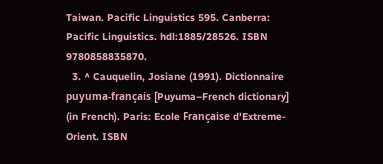Taiwan. Pacific Linguistics 595. Canberra: Pacific Linguistics. hdl:1885/28526. ISBN 9780858835870.
  3. ^ Cauquelin, Josiane (1991). Dictionnaire puyuma-français [Puyuma–French dictionary] (in French). Paris: Ecole Française d'Extreme-Orient. ISBN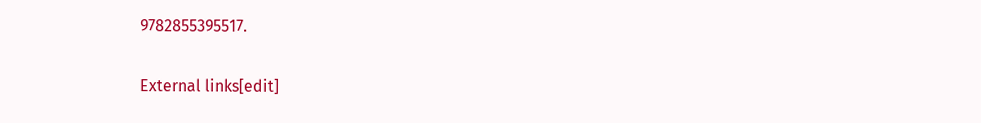9782855395517.

External links[edit]